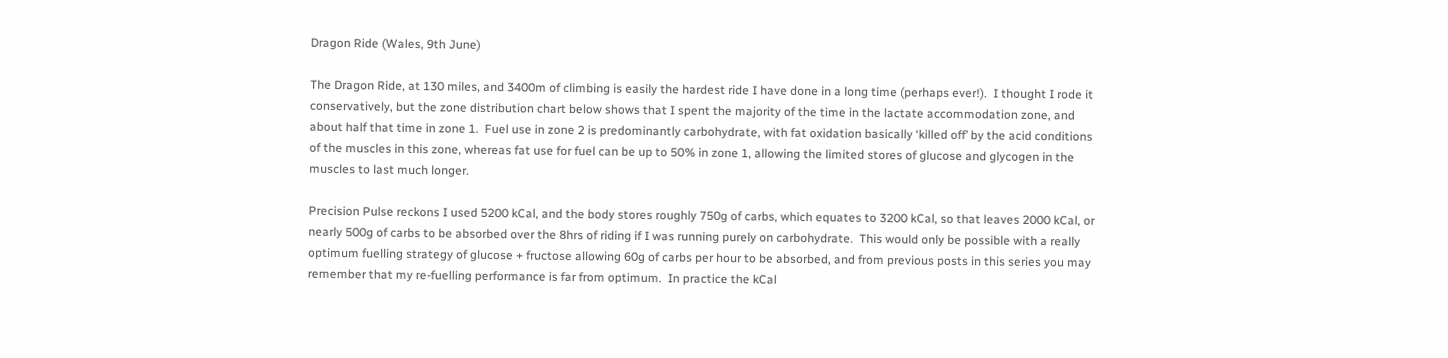Dragon Ride (Wales, 9th June)

The Dragon Ride, at 130 miles, and 3400m of climbing is easily the hardest ride I have done in a long time (perhaps ever!).  I thought I rode it conservatively, but the zone distribution chart below shows that I spent the majority of the time in the lactate accommodation zone, and about half that time in zone 1.  Fuel use in zone 2 is predominantly carbohydrate, with fat oxidation basically ‘killed off’ by the acid conditions of the muscles in this zone, whereas fat use for fuel can be up to 50% in zone 1, allowing the limited stores of glucose and glycogen in the muscles to last much longer.

Precision Pulse reckons I used 5200 kCal, and the body stores roughly 750g of carbs, which equates to 3200 kCal, so that leaves 2000 kCal, or nearly 500g of carbs to be absorbed over the 8hrs of riding if I was running purely on carbohydrate.  This would only be possible with a really optimum fuelling strategy of glucose + fructose allowing 60g of carbs per hour to be absorbed, and from previous posts in this series you may remember that my re-fuelling performance is far from optimum.  In practice the kCal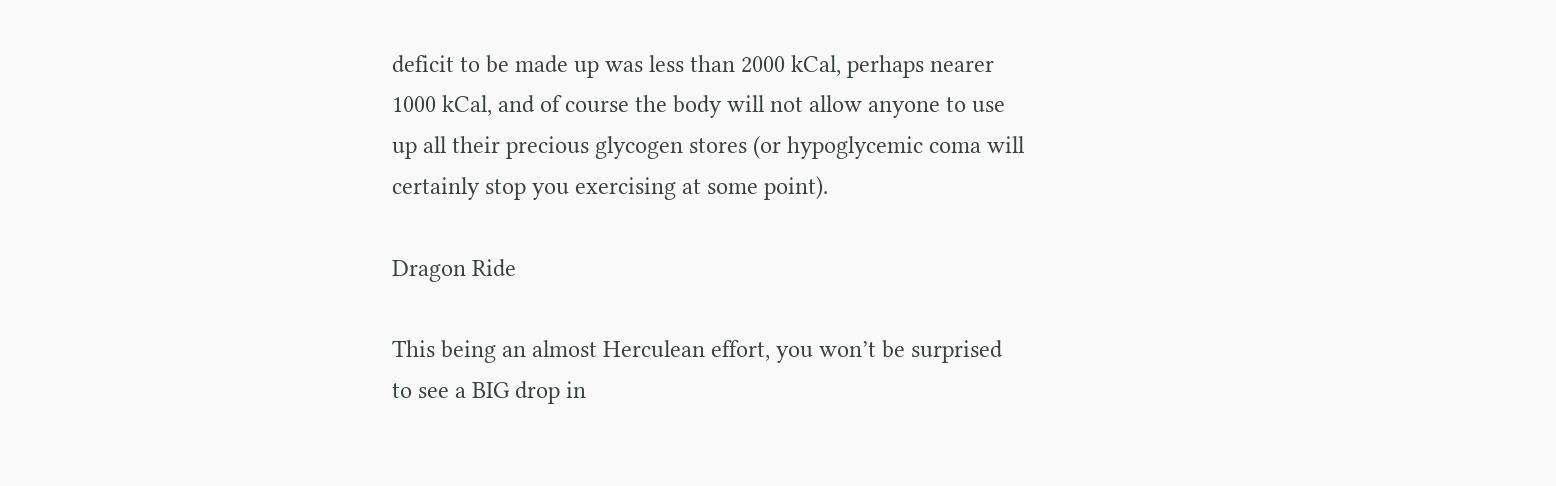deficit to be made up was less than 2000 kCal, perhaps nearer 1000 kCal, and of course the body will not allow anyone to use up all their precious glycogen stores (or hypoglycemic coma will certainly stop you exercising at some point).

Dragon Ride

This being an almost Herculean effort, you won’t be surprised to see a BIG drop in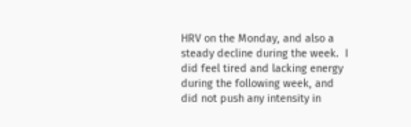HRV on the Monday, and also a steady decline during the week.  I did feel tired and lacking energy during the following week, and did not push any intensity in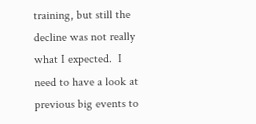training, but still the decline was not really what I expected.  I need to have a look at previous big events to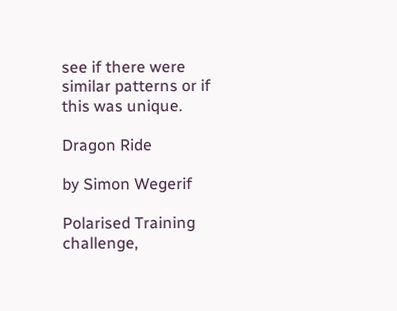see if there were similar patterns or if this was unique.

Dragon Ride

by Simon Wegerif

Polarised Training challenge,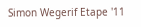Simon Wegerif Etape '11